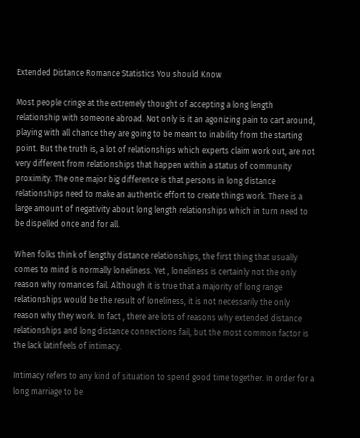Extended Distance Romance Statistics You should Know

Most people cringe at the extremely thought of accepting a long length relationship with someone abroad. Not only is it an agonizing pain to cart around, playing with all chance they are going to be meant to inability from the starting point. But the truth is, a lot of relationships which experts claim work out, are not very different from relationships that happen within a status of community proximity. The one major big difference is that persons in long distance relationships need to make an authentic effort to create things work. There is a large amount of negativity about long length relationships which in turn need to be dispelled once and for all.

When folks think of lengthy distance relationships, the first thing that usually comes to mind is normally loneliness. Yet , loneliness is certainly not the only reason why romances fail. Although it is true that a majority of long range relationships would be the result of loneliness, it is not necessarily the only reason why they work. In fact , there are lots of reasons why extended distance relationships and long distance connections fail, but the most common factor is the lack latinfeels of intimacy.

Intimacy refers to any kind of situation to spend good time together. In order for a long marriage to be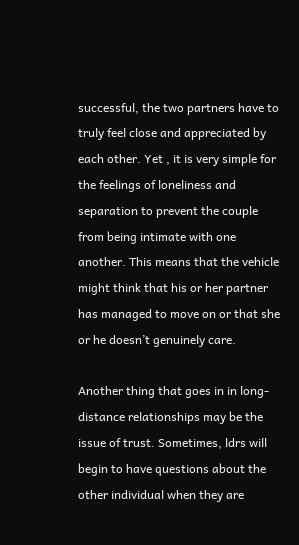successful, the two partners have to truly feel close and appreciated by each other. Yet , it is very simple for the feelings of loneliness and separation to prevent the couple from being intimate with one another. This means that the vehicle might think that his or her partner has managed to move on or that she or he doesn’t genuinely care.

Another thing that goes in in long-distance relationships may be the issue of trust. Sometimes, ldrs will begin to have questions about the other individual when they are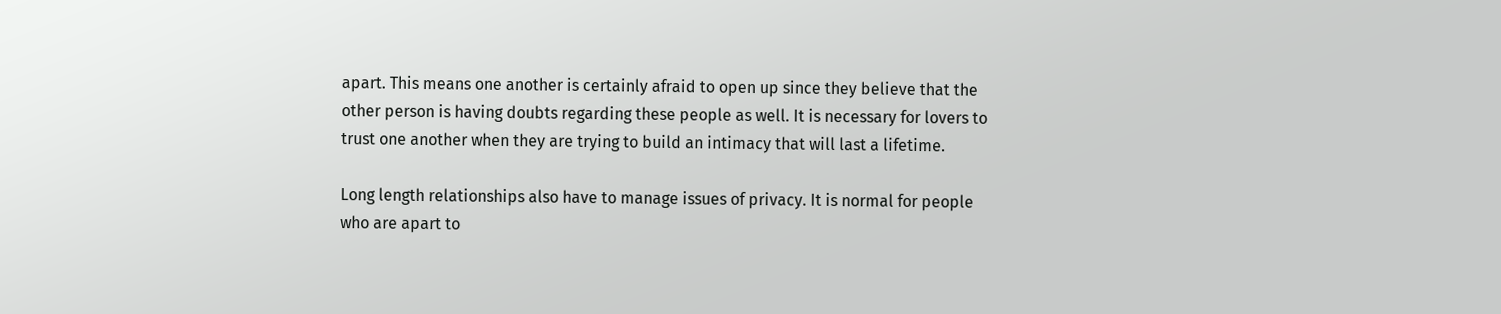apart. This means one another is certainly afraid to open up since they believe that the other person is having doubts regarding these people as well. It is necessary for lovers to trust one another when they are trying to build an intimacy that will last a lifetime.

Long length relationships also have to manage issues of privacy. It is normal for people who are apart to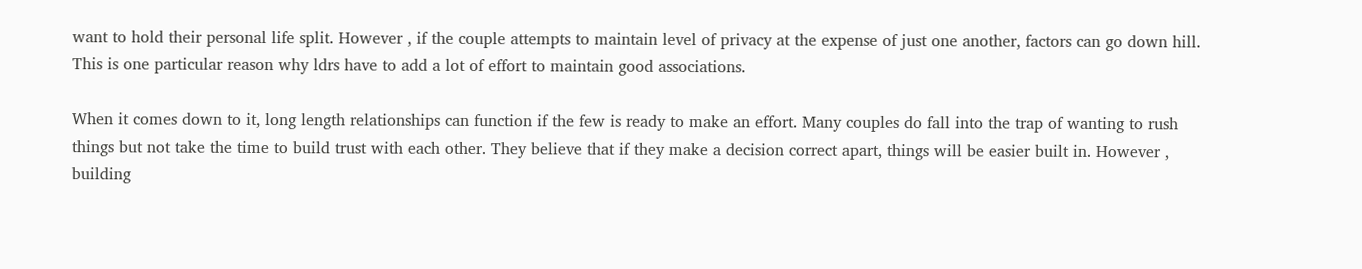want to hold their personal life split. However , if the couple attempts to maintain level of privacy at the expense of just one another, factors can go down hill. This is one particular reason why ldrs have to add a lot of effort to maintain good associations.

When it comes down to it, long length relationships can function if the few is ready to make an effort. Many couples do fall into the trap of wanting to rush things but not take the time to build trust with each other. They believe that if they make a decision correct apart, things will be easier built in. However , building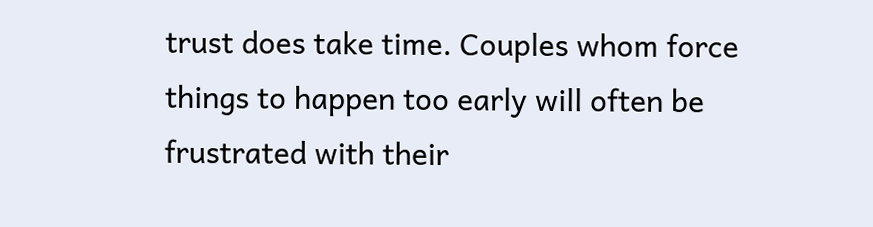trust does take time. Couples whom force things to happen too early will often be frustrated with their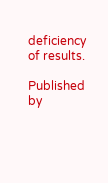deficiency of results.

Published by